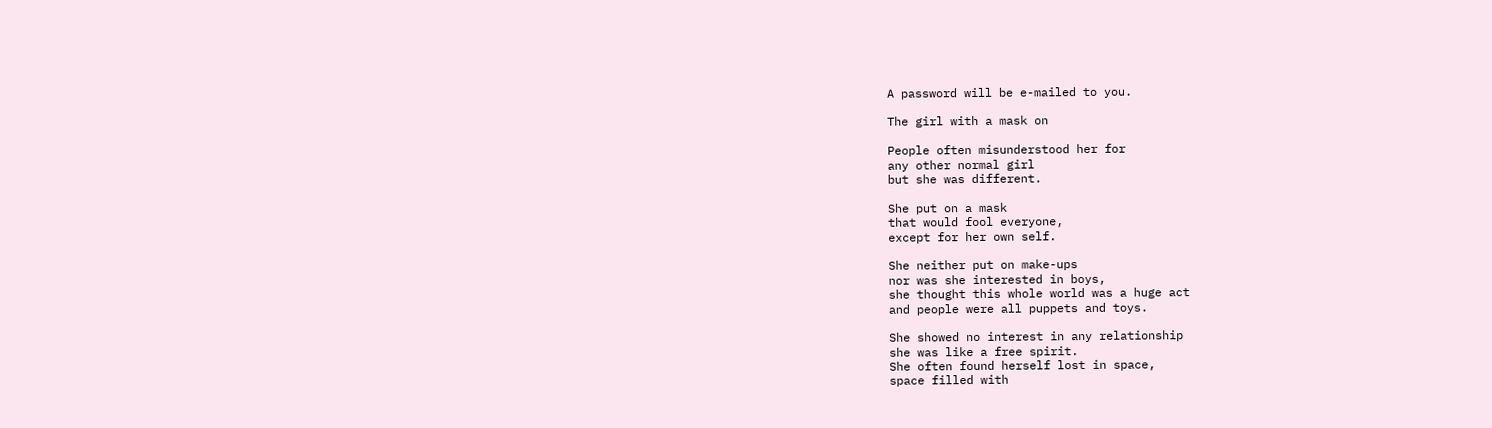A password will be e-mailed to you.

The girl with a mask on

People often misunderstood her for
any other normal girl
but she was different.

She put on a mask
that would fool everyone,
except for her own self.

She neither put on make-ups
nor was she interested in boys,
she thought this whole world was a huge act
and people were all puppets and toys.

She showed no interest in any relationship
she was like a free spirit.
She often found herself lost in space,
space filled with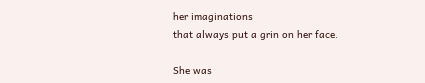her imaginations
that always put a grin on her face.

She was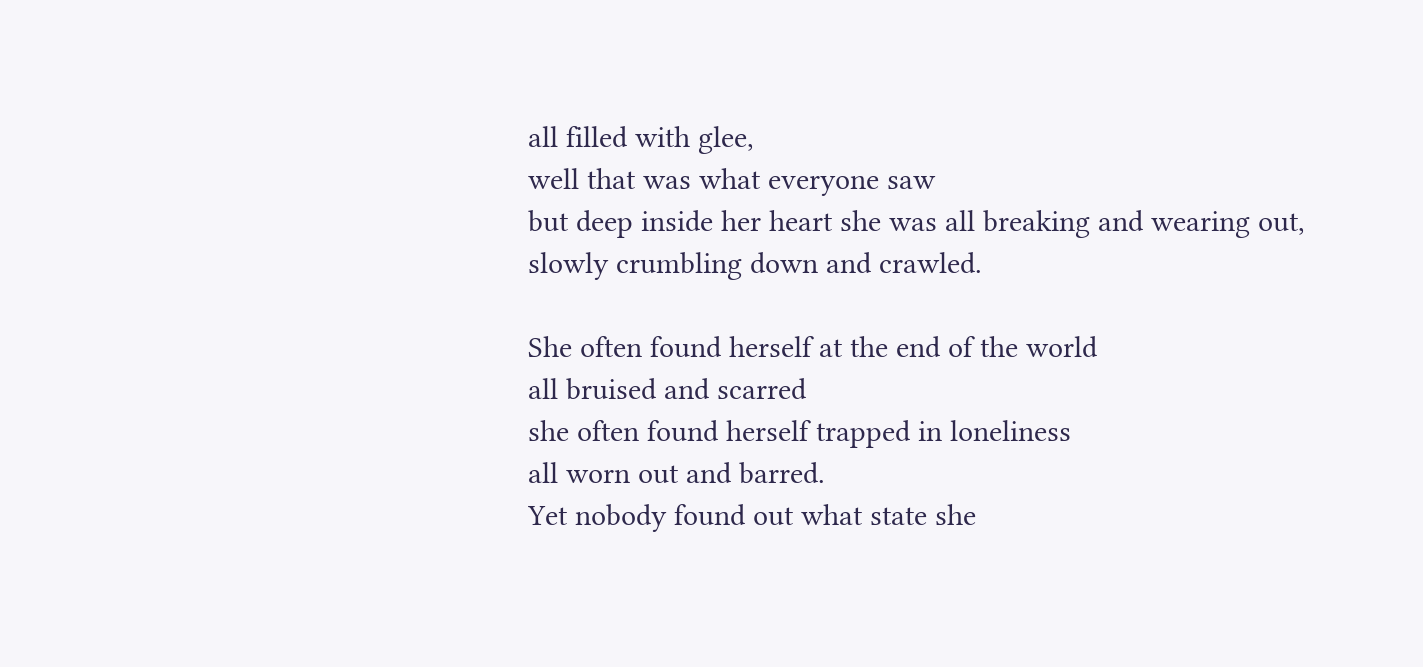all filled with glee,
well that was what everyone saw
but deep inside her heart she was all breaking and wearing out,
slowly crumbling down and crawled.

She often found herself at the end of the world
all bruised and scarred
she often found herself trapped in loneliness
all worn out and barred.
Yet nobody found out what state she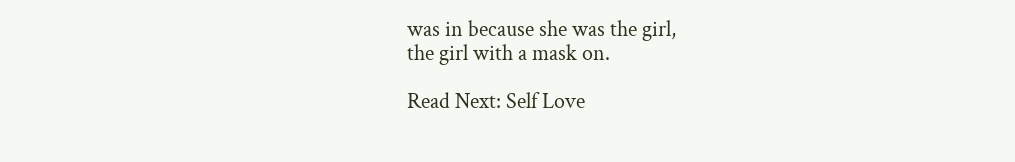was in because she was the girl,
the girl with a mask on.

Read Next: Self Love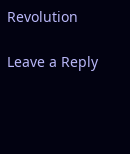Revolution

Leave a Reply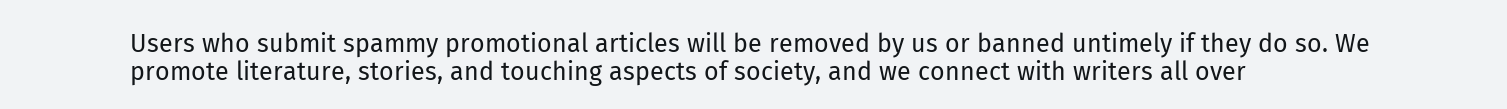Users who submit spammy promotional articles will be removed by us or banned untimely if they do so. We promote literature, stories, and touching aspects of society, and we connect with writers all over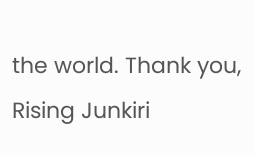the world. Thank you, Rising Junkiri